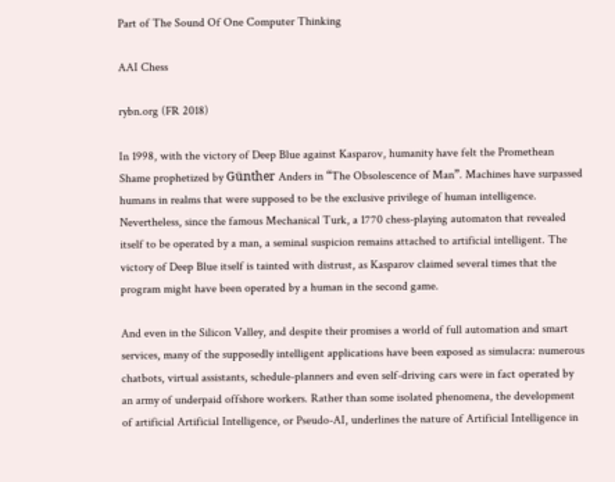Part of The Sound Of One Computer Thinking

AAI Chess

rybn.org (FR 2018)

In 1998, with the victory of Deep Blue against Kasparov, humanity have felt the Promethean Shame prophetized by Günther Anders in “The Obsolescence of Man”. Machines have surpassed humans in realms that were supposed to be the exclusive privilege of human intelligence. Nevertheless, since the famous Mechanical Turk, a 1770 chess-playing automaton that revealed itself to be operated by a man, a seminal suspicion remains attached to artificial intelligent. The victory of Deep Blue itself is tainted with distrust, as Kasparov claimed several times that the program might have been operated by a human in the second game.

And even in the Silicon Valley, and despite their promises a world of full automation and smart services, many of the supposedly intelligent applications have been exposed as simulacra: numerous chatbots, virtual assistants, schedule-planners and even self-driving cars were in fact operated by an army of underpaid offshore workers. Rather than some isolated phenomena, the development of artificial Artificial Intelligence, or Pseudo-AI, underlines the nature of Artificial Intelligence in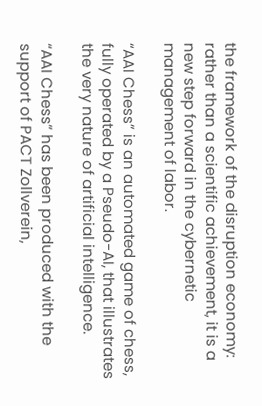the framework of the disruption economy: rather than a scientific achievement, it is a new step forward in the cybernetic management of labor.

“AAI Chess” is an automated game of chess, fully operated by a Pseudo-AI, that illustrates the very nature of artificial intelligence.

“AAI Chess” has been produced with the support of PACT Zollverein,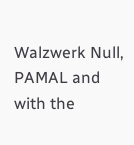Walzwerk Null, PAMAL and with the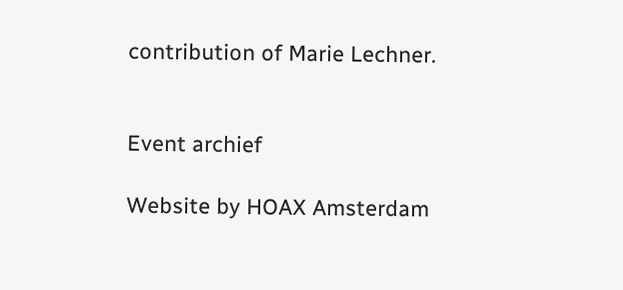contribution of Marie Lechner.


Event archief

Website by HOAX Amsterdam